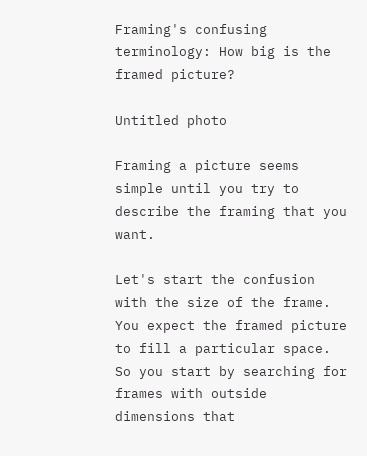Framing's confusing terminology: How big is the framed picture?

Untitled photo

Framing a picture seems simple until you try to describe the framing that you want.

Let's start the confusion with the size of the frame. You expect the framed picture to fill a particular space. So you start by searching for frames with outside dimensions that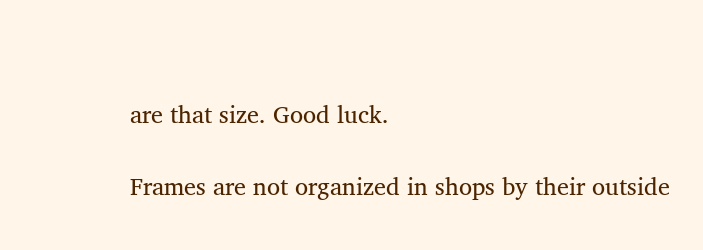are that size. Good luck.

Frames are not organized in shops by their outside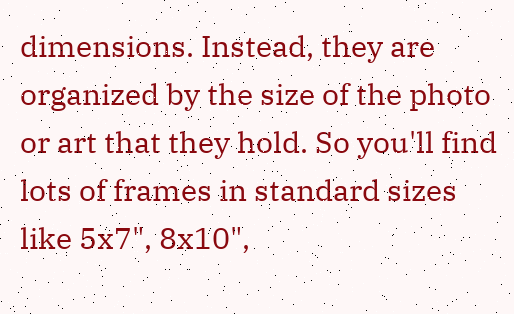dimensions. Instead, they are organized by the size of the photo or art that they hold. So you'll find lots of frames in standard sizes like 5x7", 8x10",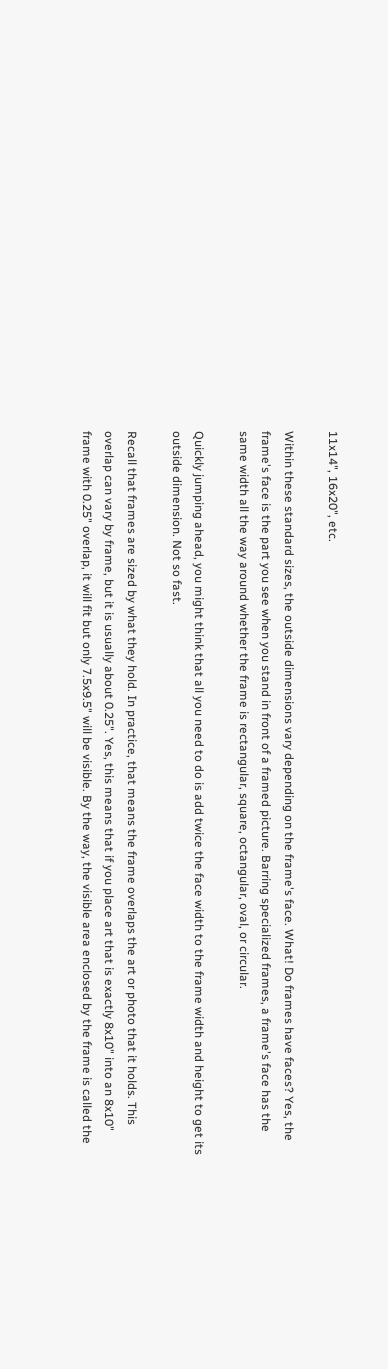11x14", 16x20", etc.

Within these standard sizes, the outside dimensions vary depending on the frame's face. What! Do frames have faces? Yes, the frame's face is the part you see when you stand in front of a framed picture. Barring specialized frames, a frame's face has the same width all the way around whether the frame is rectangular, square, octangular, oval, or circular.

Quickly jumping ahead, you might think that all you need to do is add twice the face width to the frame width and height to get its outside dimension. Not so fast.

Recall that frames are sized by what they hold. In practice, that means the frame overlaps the art or photo that it holds. This overlap can vary by frame, but it is usually about 0.25". Yes, this means that if you place art that is exactly 8x10" into an 8x10" frame with 0.25" overlap, it will fit but only 7.5x9.5" will be visible. By the way, the visible area enclosed by the frame is called the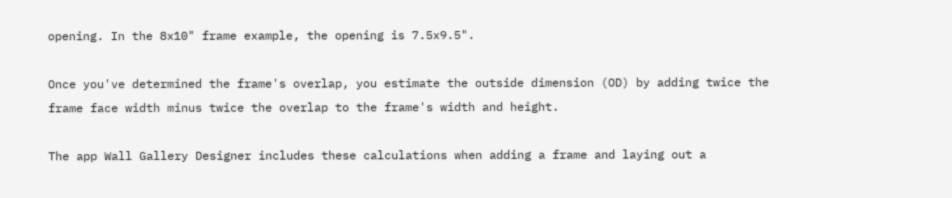opening. In the 8x10" frame example, the opening is 7.5x9.5".

Once you've determined the frame's overlap, you estimate the outside dimension (OD) by adding twice the frame face width minus twice the overlap to the frame's width and height.

The app Wall Gallery Designer includes these calculations when adding a frame and laying out a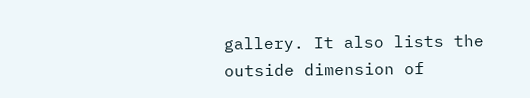gallery. It also lists the outside dimension of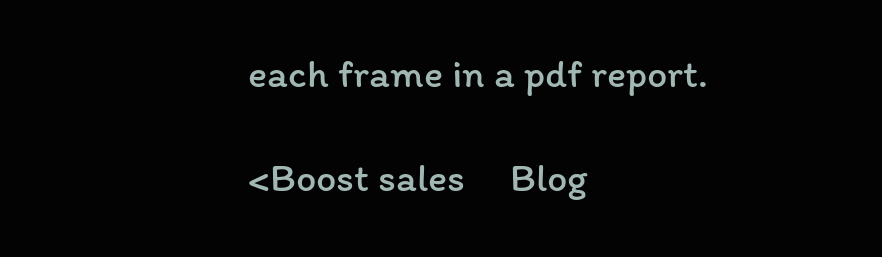each frame in a pdf report.

<Boost sales     Blog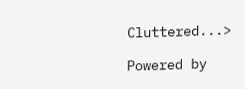Cluttered...>

Powered by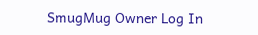SmugMug Owner Log In